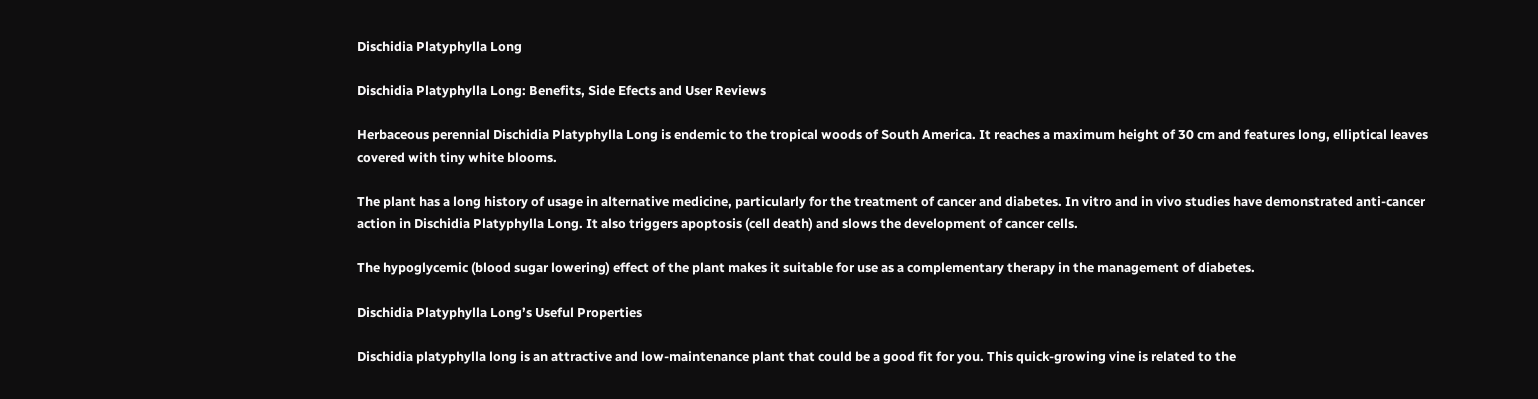Dischidia Platyphylla Long

Dischidia Platyphylla Long: Benefits, Side Efects and User Reviews

Herbaceous perennial Dischidia Platyphylla Long is endemic to the tropical woods of South America. It reaches a maximum height of 30 cm and features long, elliptical leaves covered with tiny white blooms.

The plant has a long history of usage in alternative medicine, particularly for the treatment of cancer and diabetes. In vitro and in vivo studies have demonstrated anti-cancer action in Dischidia Platyphylla Long. It also triggers apoptosis (cell death) and slows the development of cancer cells.

The hypoglycemic (blood sugar lowering) effect of the plant makes it suitable for use as a complementary therapy in the management of diabetes.

Dischidia Platyphylla Long’s Useful Properties

Dischidia platyphylla long is an attractive and low-maintenance plant that could be a good fit for you. This quick-growing vine is related to the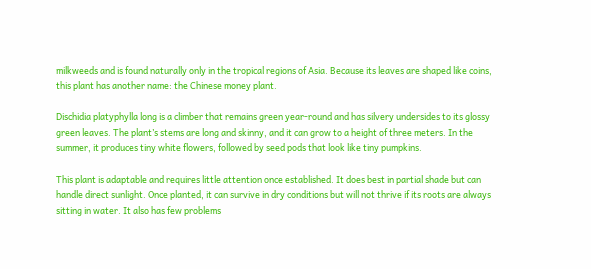milkweeds and is found naturally only in the tropical regions of Asia. Because its leaves are shaped like coins, this plant has another name: the Chinese money plant.

Dischidia platyphylla long is a climber that remains green year-round and has silvery undersides to its glossy green leaves. The plant’s stems are long and skinny, and it can grow to a height of three meters. In the summer, it produces tiny white flowers, followed by seed pods that look like tiny pumpkins.

This plant is adaptable and requires little attention once established. It does best in partial shade but can handle direct sunlight. Once planted, it can survive in dry conditions but will not thrive if its roots are always sitting in water. It also has few problems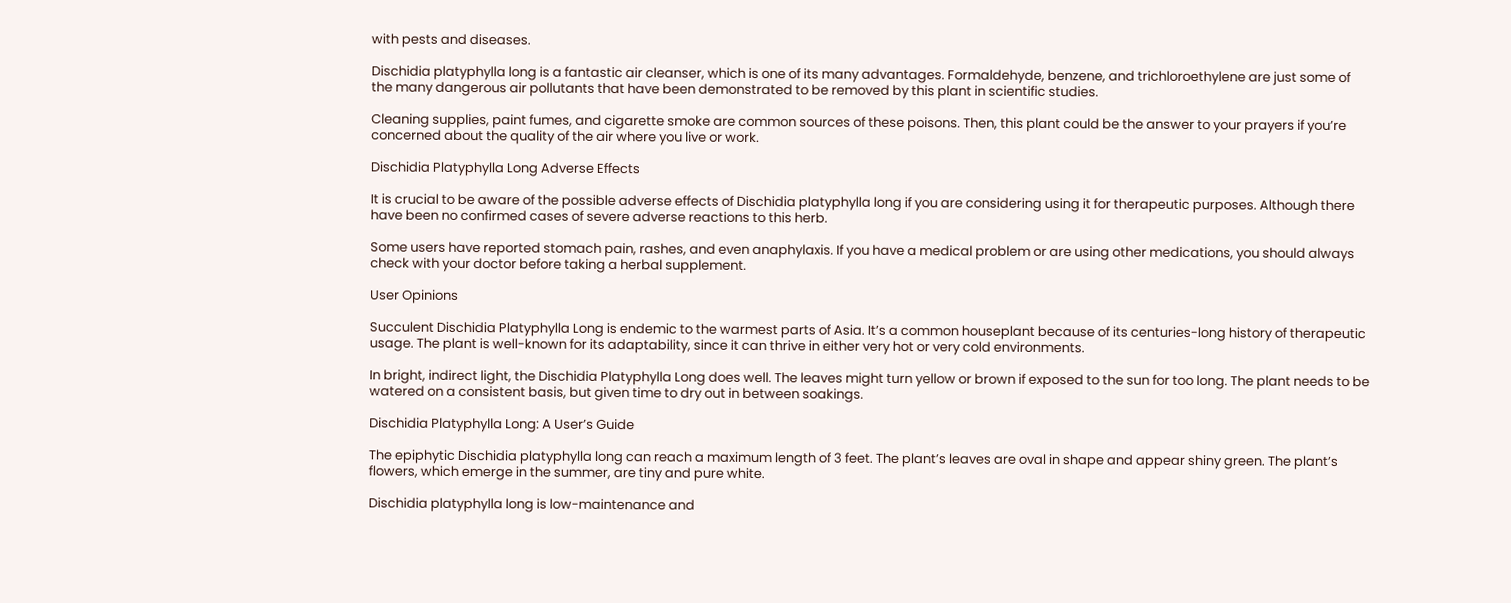with pests and diseases.

Dischidia platyphylla long is a fantastic air cleanser, which is one of its many advantages. Formaldehyde, benzene, and trichloroethylene are just some of the many dangerous air pollutants that have been demonstrated to be removed by this plant in scientific studies.

Cleaning supplies, paint fumes, and cigarette smoke are common sources of these poisons. Then, this plant could be the answer to your prayers if you’re concerned about the quality of the air where you live or work.

Dischidia Platyphylla Long Adverse Effects

It is crucial to be aware of the possible adverse effects of Dischidia platyphylla long if you are considering using it for therapeutic purposes. Although there have been no confirmed cases of severe adverse reactions to this herb.

Some users have reported stomach pain, rashes, and even anaphylaxis. If you have a medical problem or are using other medications, you should always check with your doctor before taking a herbal supplement.

User Opinions

Succulent Dischidia Platyphylla Long is endemic to the warmest parts of Asia. It’s a common houseplant because of its centuries-long history of therapeutic usage. The plant is well-known for its adaptability, since it can thrive in either very hot or very cold environments.

In bright, indirect light, the Dischidia Platyphylla Long does well. The leaves might turn yellow or brown if exposed to the sun for too long. The plant needs to be watered on a consistent basis, but given time to dry out in between soakings.

Dischidia Platyphylla Long: A User’s Guide

The epiphytic Dischidia platyphylla long can reach a maximum length of 3 feet. The plant’s leaves are oval in shape and appear shiny green. The plant’s flowers, which emerge in the summer, are tiny and pure white.

Dischidia platyphylla long is low-maintenance and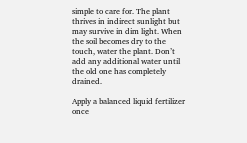simple to care for. The plant thrives in indirect sunlight but may survive in dim light. When the soil becomes dry to the touch, water the plant. Don’t add any additional water until the old one has completely drained.

Apply a balanced liquid fertilizer once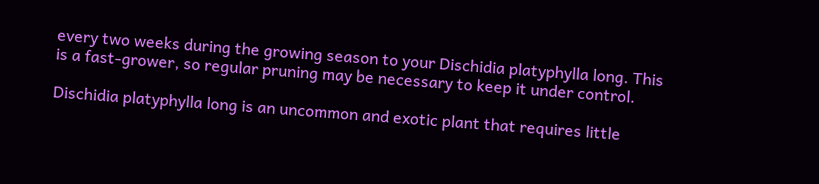every two weeks during the growing season to your Dischidia platyphylla long. This is a fast-grower, so regular pruning may be necessary to keep it under control.

Dischidia platyphylla long is an uncommon and exotic plant that requires little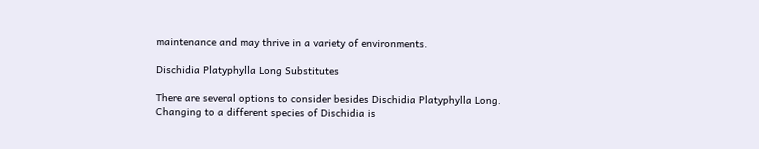maintenance and may thrive in a variety of environments.

Dischidia Platyphylla Long Substitutes

There are several options to consider besides Dischidia Platyphylla Long. Changing to a different species of Dischidia is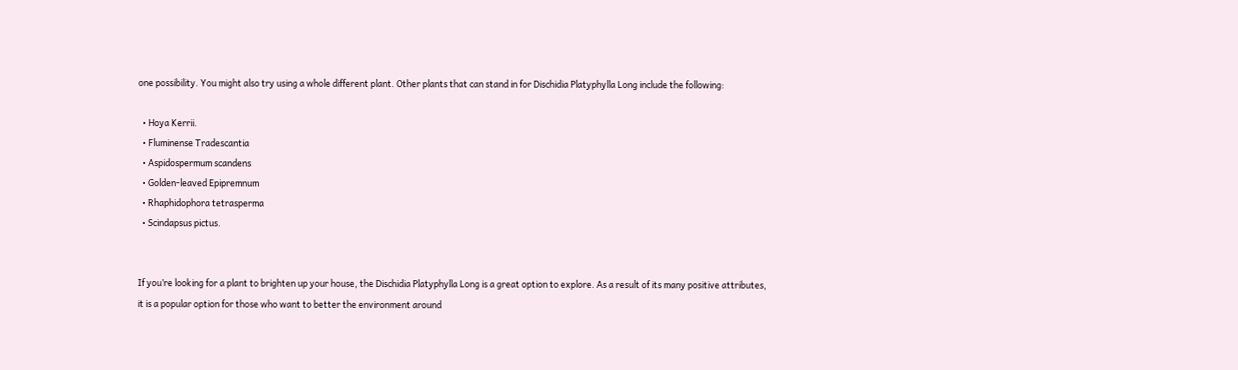one possibility. You might also try using a whole different plant. Other plants that can stand in for Dischidia Platyphylla Long include the following:

  • Hoya Kerrii.
  • Fluminense Tradescantia
  • Aspidospermum scandens
  • Golden-leaved Epipremnum
  • Rhaphidophora tetrasperma
  • Scindapsus pictus.


If you’re looking for a plant to brighten up your house, the Dischidia Platyphylla Long is a great option to explore. As a result of its many positive attributes, it is a popular option for those who want to better the environment around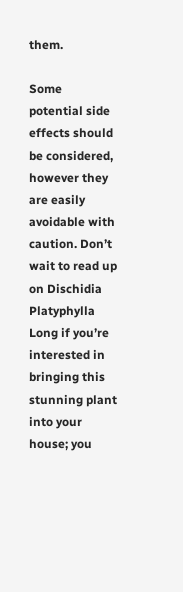them.

Some potential side effects should be considered, however they are easily avoidable with caution. Don’t wait to read up on Dischidia Platyphylla Long if you’re interested in bringing this stunning plant into your house; you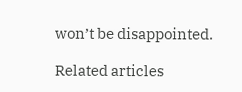won’t be disappointed.

Related articles